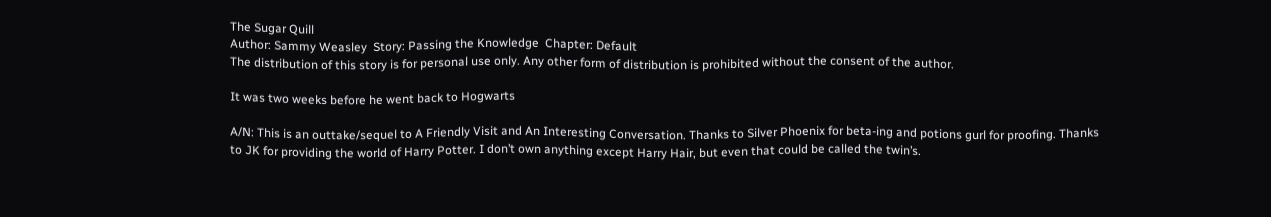The Sugar Quill
Author: Sammy Weasley  Story: Passing the Knowledge  Chapter: Default
The distribution of this story is for personal use only. Any other form of distribution is prohibited without the consent of the author.

It was two weeks before he went back to Hogwarts

A/N: This is an outtake/sequel to A Friendly Visit and An Interesting Conversation. Thanks to Silver Phoenix for beta-ing and potions gurl for proofing. Thanks to JK for providing the world of Harry Potter. I don’t own anything except Harry Hair, but even that could be called the twin’s.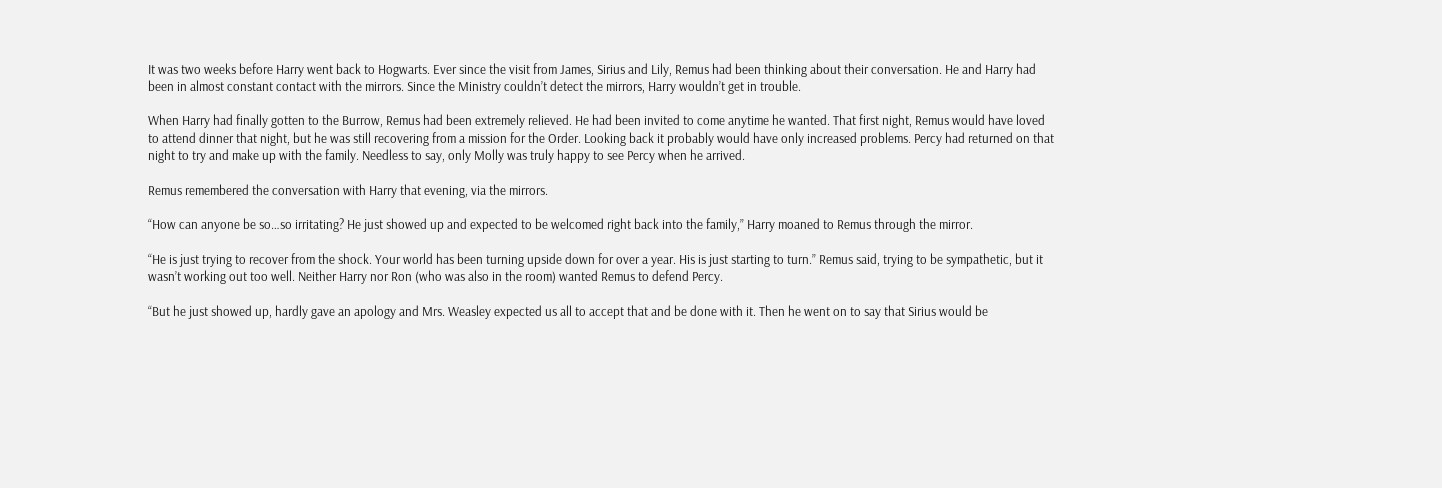It was two weeks before Harry went back to Hogwarts. Ever since the visit from James, Sirius and Lily, Remus had been thinking about their conversation. He and Harry had been in almost constant contact with the mirrors. Since the Ministry couldn’t detect the mirrors, Harry wouldn’t get in trouble.

When Harry had finally gotten to the Burrow, Remus had been extremely relieved. He had been invited to come anytime he wanted. That first night, Remus would have loved to attend dinner that night, but he was still recovering from a mission for the Order. Looking back it probably would have only increased problems. Percy had returned on that night to try and make up with the family. Needless to say, only Molly was truly happy to see Percy when he arrived.

Remus remembered the conversation with Harry that evening, via the mirrors.

“How can anyone be so…so irritating? He just showed up and expected to be welcomed right back into the family,” Harry moaned to Remus through the mirror.

“He is just trying to recover from the shock. Your world has been turning upside down for over a year. His is just starting to turn.” Remus said, trying to be sympathetic, but it wasn’t working out too well. Neither Harry nor Ron (who was also in the room) wanted Remus to defend Percy.

“But he just showed up, hardly gave an apology and Mrs. Weasley expected us all to accept that and be done with it. Then he went on to say that Sirius would be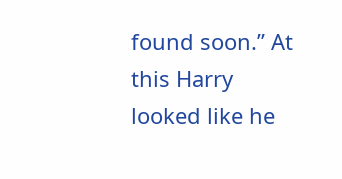found soon.” At this Harry looked like he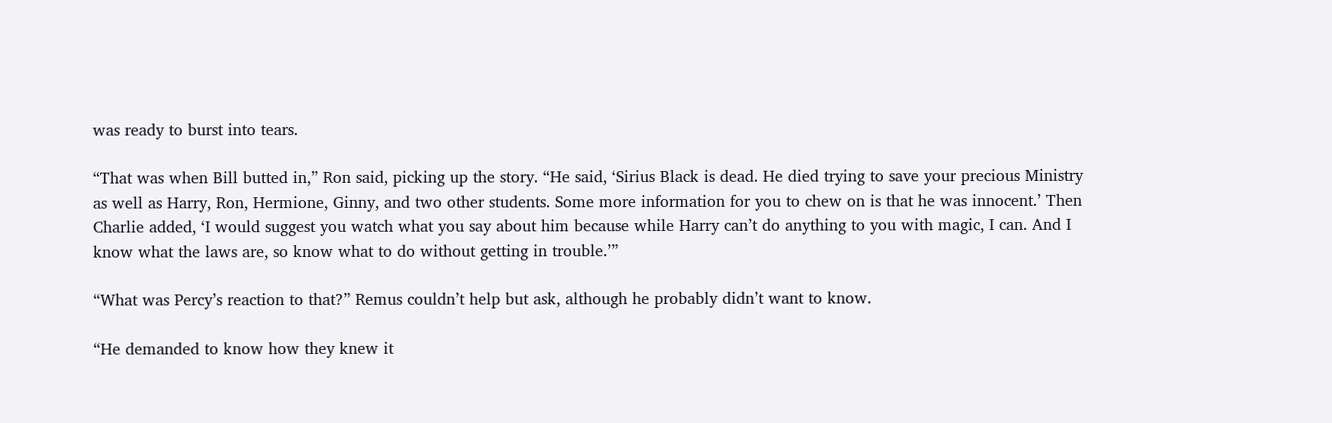was ready to burst into tears.

“That was when Bill butted in,” Ron said, picking up the story. “He said, ‘Sirius Black is dead. He died trying to save your precious Ministry as well as Harry, Ron, Hermione, Ginny, and two other students. Some more information for you to chew on is that he was innocent.’ Then Charlie added, ‘I would suggest you watch what you say about him because while Harry can’t do anything to you with magic, I can. And I know what the laws are, so know what to do without getting in trouble.’”

“What was Percy’s reaction to that?” Remus couldn’t help but ask, although he probably didn’t want to know.

“He demanded to know how they knew it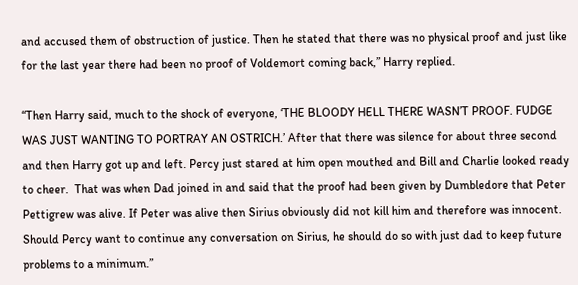and accused them of obstruction of justice. Then he stated that there was no physical proof and just like for the last year there had been no proof of Voldemort coming back,” Harry replied.

“Then Harry said, much to the shock of everyone, ‘THE BLOODY HELL THERE WASN’T PROOF. FUDGE WAS JUST WANTING TO PORTRAY AN OSTRICH.’ After that there was silence for about three second and then Harry got up and left. Percy just stared at him open mouthed and Bill and Charlie looked ready to cheer.  That was when Dad joined in and said that the proof had been given by Dumbledore that Peter Pettigrew was alive. If Peter was alive then Sirius obviously did not kill him and therefore was innocent. Should Percy want to continue any conversation on Sirius, he should do so with just dad to keep future problems to a minimum.”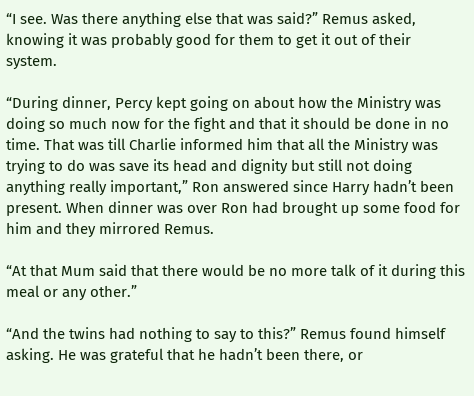“I see. Was there anything else that was said?” Remus asked, knowing it was probably good for them to get it out of their system.

“During dinner, Percy kept going on about how the Ministry was doing so much now for the fight and that it should be done in no time. That was till Charlie informed him that all the Ministry was trying to do was save its head and dignity but still not doing anything really important,” Ron answered since Harry hadn’t been present. When dinner was over Ron had brought up some food for him and they mirrored Remus.

“At that Mum said that there would be no more talk of it during this meal or any other.”

“And the twins had nothing to say to this?” Remus found himself asking. He was grateful that he hadn’t been there, or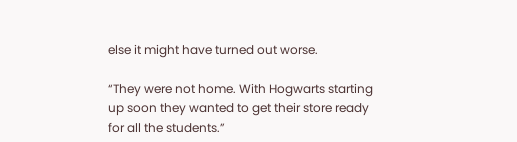else it might have turned out worse.

“They were not home. With Hogwarts starting up soon they wanted to get their store ready for all the students.”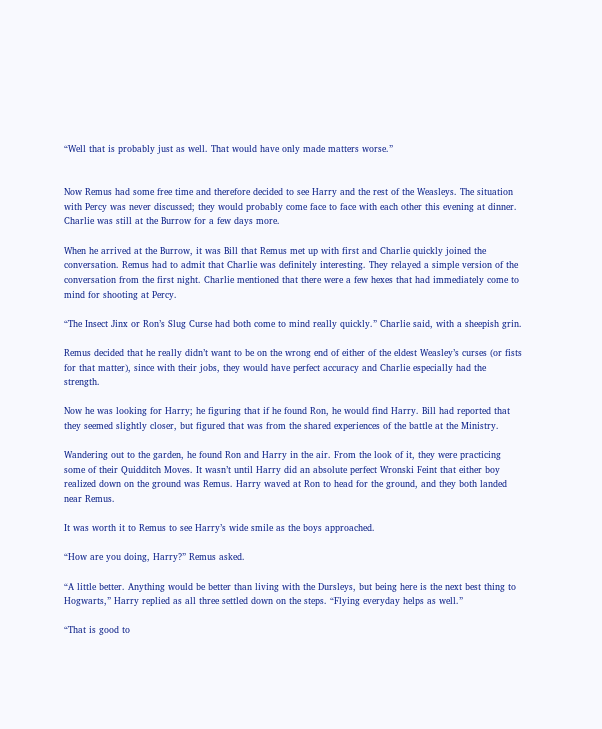“Well that is probably just as well. That would have only made matters worse.”


Now Remus had some free time and therefore decided to see Harry and the rest of the Weasleys. The situation with Percy was never discussed; they would probably come face to face with each other this evening at dinner. Charlie was still at the Burrow for a few days more.

When he arrived at the Burrow, it was Bill that Remus met up with first and Charlie quickly joined the conversation. Remus had to admit that Charlie was definitely interesting. They relayed a simple version of the conversation from the first night. Charlie mentioned that there were a few hexes that had immediately come to mind for shooting at Percy.

“The Insect Jinx or Ron’s Slug Curse had both come to mind really quickly.” Charlie said, with a sheepish grin.

Remus decided that he really didn’t want to be on the wrong end of either of the eldest Weasley’s curses (or fists for that matter), since with their jobs, they would have perfect accuracy and Charlie especially had the strength.

Now he was looking for Harry; he figuring that if he found Ron, he would find Harry. Bill had reported that they seemed slightly closer, but figured that was from the shared experiences of the battle at the Ministry.

Wandering out to the garden, he found Ron and Harry in the air. From the look of it, they were practicing some of their Quidditch Moves. It wasn’t until Harry did an absolute perfect Wronski Feint that either boy realized down on the ground was Remus. Harry waved at Ron to head for the ground, and they both landed near Remus.

It was worth it to Remus to see Harry’s wide smile as the boys approached.

“How are you doing, Harry?” Remus asked.

“A little better. Anything would be better than living with the Dursleys, but being here is the next best thing to Hogwarts,” Harry replied as all three settled down on the steps. “Flying everyday helps as well.”

“That is good to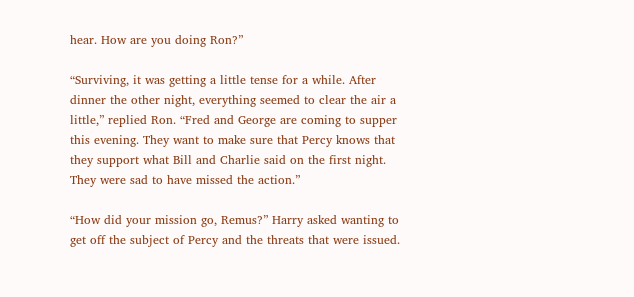hear. How are you doing Ron?”

“Surviving, it was getting a little tense for a while. After dinner the other night, everything seemed to clear the air a little,” replied Ron. “Fred and George are coming to supper this evening. They want to make sure that Percy knows that they support what Bill and Charlie said on the first night. They were sad to have missed the action.”

“How did your mission go, Remus?” Harry asked wanting to get off the subject of Percy and the threats that were issued.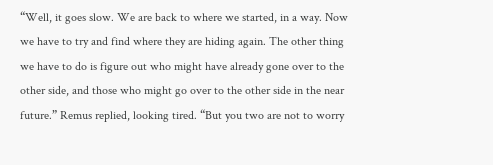“Well, it goes slow. We are back to where we started, in a way. Now we have to try and find where they are hiding again. The other thing we have to do is figure out who might have already gone over to the other side, and those who might go over to the other side in the near future.” Remus replied, looking tired. “But you two are not to worry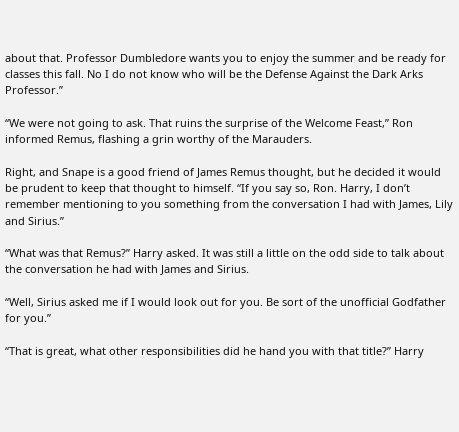about that. Professor Dumbledore wants you to enjoy the summer and be ready for classes this fall. No I do not know who will be the Defense Against the Dark Arks Professor.”

“We were not going to ask. That ruins the surprise of the Welcome Feast,” Ron informed Remus, flashing a grin worthy of the Marauders.

Right, and Snape is a good friend of James Remus thought, but he decided it would be prudent to keep that thought to himself. “If you say so, Ron. Harry, I don’t remember mentioning to you something from the conversation I had with James, Lily and Sirius.”

“What was that Remus?” Harry asked. It was still a little on the odd side to talk about the conversation he had with James and Sirius.

“Well, Sirius asked me if I would look out for you. Be sort of the unofficial Godfather for you.”

“That is great, what other responsibilities did he hand you with that title?” Harry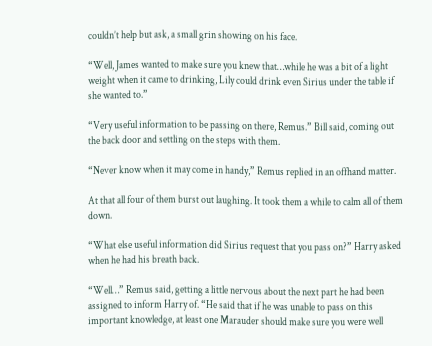couldn’t help but ask, a small grin showing on his face.

“Well, James wanted to make sure you knew that…while he was a bit of a light weight when it came to drinking, Lily could drink even Sirius under the table if she wanted to.”

“Very useful information to be passing on there, Remus.” Bill said, coming out the back door and settling on the steps with them.

“Never know when it may come in handy,” Remus replied in an offhand matter.

At that all four of them burst out laughing. It took them a while to calm all of them down.

“What else useful information did Sirius request that you pass on?” Harry asked when he had his breath back.

“Well…” Remus said, getting a little nervous about the next part he had been assigned to inform Harry of. “He said that if he was unable to pass on this important knowledge, at least one Marauder should make sure you were well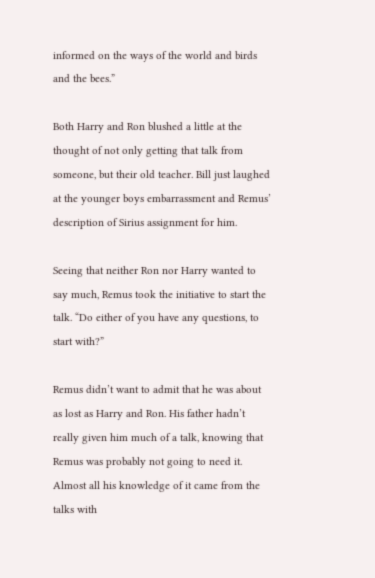informed on the ways of the world and birds and the bees.”

Both Harry and Ron blushed a little at the thought of not only getting that talk from someone, but their old teacher. Bill just laughed at the younger boys embarrassment and Remus’ description of Sirius assignment for him.

Seeing that neither Ron nor Harry wanted to say much, Remus took the initiative to start the talk. “Do either of you have any questions, to start with?”

Remus didn’t want to admit that he was about as lost as Harry and Ron. His father hadn’t really given him much of a talk, knowing that Remus was probably not going to need it. Almost all his knowledge of it came from the talks with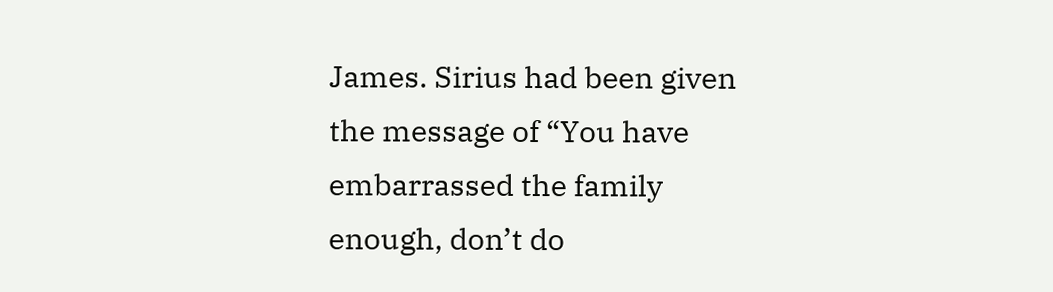James. Sirius had been given the message of “You have embarrassed the family enough, don’t do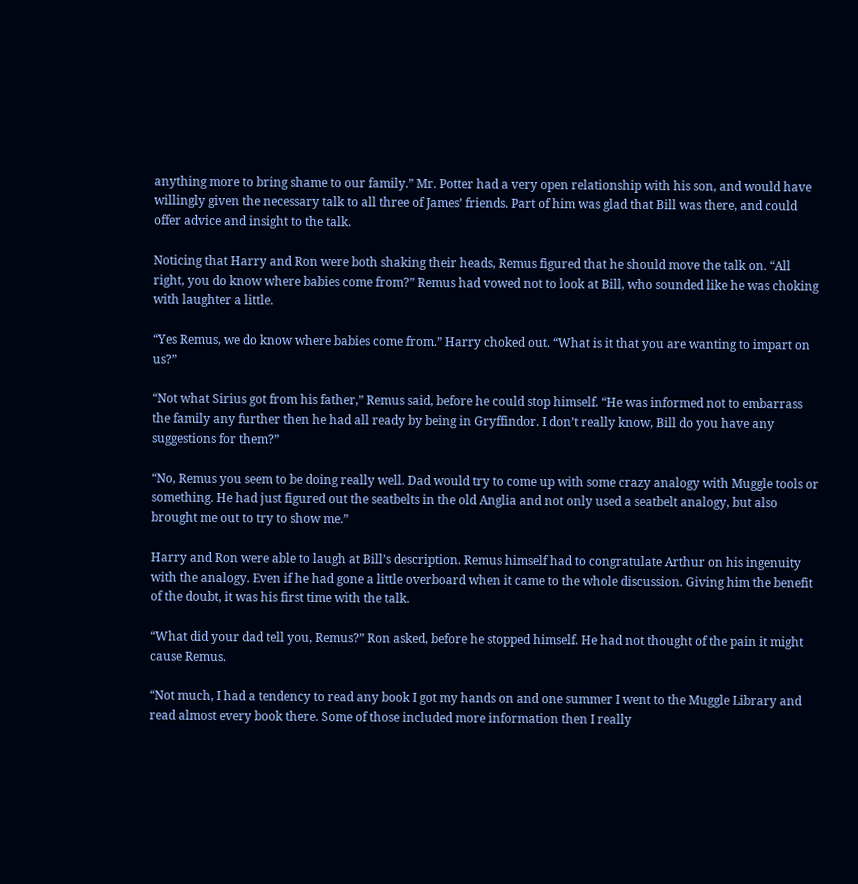anything more to bring shame to our family.” Mr. Potter had a very open relationship with his son, and would have willingly given the necessary talk to all three of James’ friends. Part of him was glad that Bill was there, and could offer advice and insight to the talk.

Noticing that Harry and Ron were both shaking their heads, Remus figured that he should move the talk on. “All right, you do know where babies come from?” Remus had vowed not to look at Bill, who sounded like he was choking with laughter a little.

“Yes Remus, we do know where babies come from.” Harry choked out. “What is it that you are wanting to impart on us?”

“Not what Sirius got from his father,” Remus said, before he could stop himself. “He was informed not to embarrass the family any further then he had all ready by being in Gryffindor. I don’t really know, Bill do you have any suggestions for them?”

“No, Remus you seem to be doing really well. Dad would try to come up with some crazy analogy with Muggle tools or something. He had just figured out the seatbelts in the old Anglia and not only used a seatbelt analogy, but also brought me out to try to show me.”

Harry and Ron were able to laugh at Bill’s description. Remus himself had to congratulate Arthur on his ingenuity with the analogy. Even if he had gone a little overboard when it came to the whole discussion. Giving him the benefit of the doubt, it was his first time with the talk.

“What did your dad tell you, Remus?” Ron asked, before he stopped himself. He had not thought of the pain it might cause Remus.

“Not much, I had a tendency to read any book I got my hands on and one summer I went to the Muggle Library and read almost every book there. Some of those included more information then I really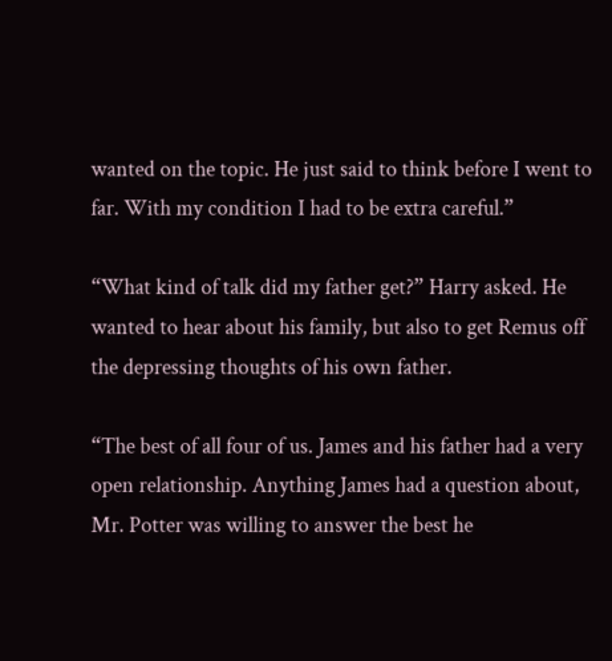wanted on the topic. He just said to think before I went to far. With my condition I had to be extra careful.”

“What kind of talk did my father get?” Harry asked. He wanted to hear about his family, but also to get Remus off the depressing thoughts of his own father.

“The best of all four of us. James and his father had a very open relationship. Anything James had a question about, Mr. Potter was willing to answer the best he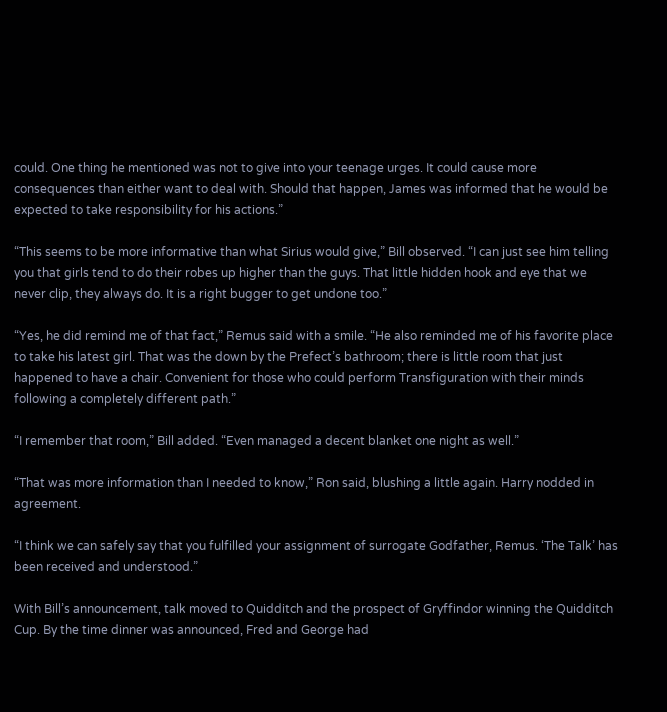could. One thing he mentioned was not to give into your teenage urges. It could cause more consequences than either want to deal with. Should that happen, James was informed that he would be expected to take responsibility for his actions.”

“This seems to be more informative than what Sirius would give,” Bill observed. “I can just see him telling you that girls tend to do their robes up higher than the guys. That little hidden hook and eye that we never clip, they always do. It is a right bugger to get undone too.”

“Yes, he did remind me of that fact,” Remus said with a smile. “He also reminded me of his favorite place to take his latest girl. That was the down by the Prefect’s bathroom; there is little room that just happened to have a chair. Convenient for those who could perform Transfiguration with their minds following a completely different path.”

“I remember that room,” Bill added. “Even managed a decent blanket one night as well.”

“That was more information than I needed to know,” Ron said, blushing a little again. Harry nodded in agreement.

“I think we can safely say that you fulfilled your assignment of surrogate Godfather, Remus. ‘The Talk’ has been received and understood.”

With Bill’s announcement, talk moved to Quidditch and the prospect of Gryffindor winning the Quidditch Cup. By the time dinner was announced, Fred and George had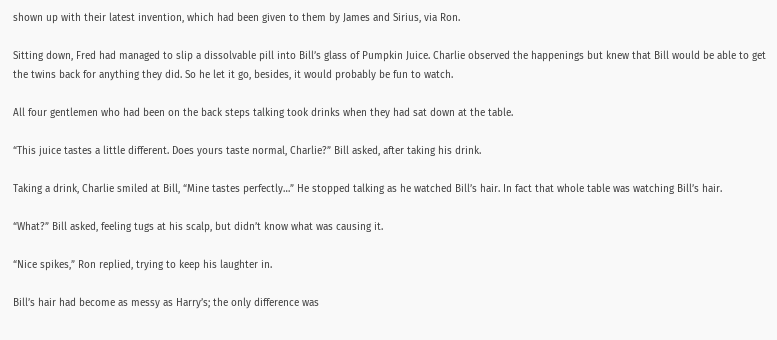shown up with their latest invention, which had been given to them by James and Sirius, via Ron.

Sitting down, Fred had managed to slip a dissolvable pill into Bill’s glass of Pumpkin Juice. Charlie observed the happenings but knew that Bill would be able to get the twins back for anything they did. So he let it go, besides, it would probably be fun to watch.

All four gentlemen who had been on the back steps talking took drinks when they had sat down at the table.

“This juice tastes a little different. Does yours taste normal, Charlie?” Bill asked, after taking his drink.

Taking a drink, Charlie smiled at Bill, “Mine tastes perfectly…” He stopped talking as he watched Bill’s hair. In fact that whole table was watching Bill’s hair.

“What?” Bill asked, feeling tugs at his scalp, but didn’t know what was causing it.

“Nice spikes,” Ron replied, trying to keep his laughter in.

Bill’s hair had become as messy as Harry’s; the only difference was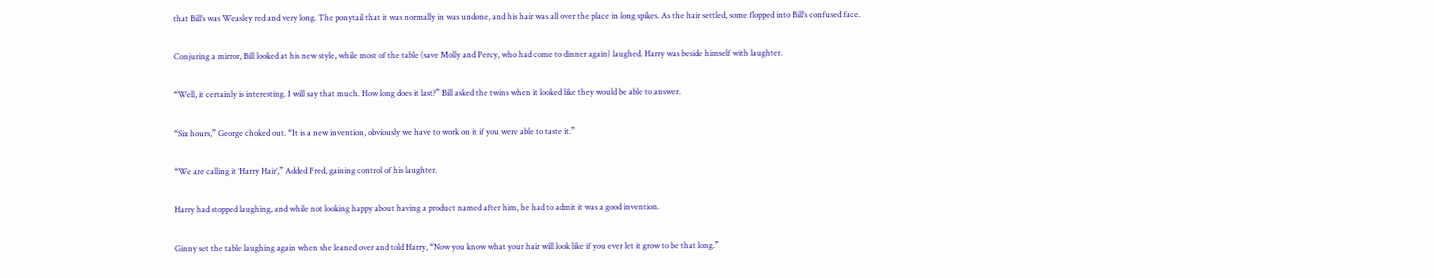that Bill’s was Weasley red and very long. The ponytail that it was normally in was undone, and his hair was all over the place in long spikes. As the hair settled, some flopped into Bill’s confused face.

Conjuring a mirror, Bill looked at his new style, while most of the table (save Molly and Percy, who had come to dinner again) laughed. Harry was beside himself with laughter.

“Well, it certainly is interesting. I will say that much. How long does it last?” Bill asked the twins when it looked like they would be able to answer.

“Six hours,” George choked out. “It is a new invention, obviously we have to work on it if you were able to taste it.”

“We are calling it ‘Harry Hair’,” Added Fred, gaining control of his laughter.

Harry had stopped laughing, and while not looking happy about having a product named after him, he had to admit it was a good invention.

Ginny set the table laughing again when she leaned over and told Harry, “Now you know what your hair will look like if you ever let it grow to be that long.”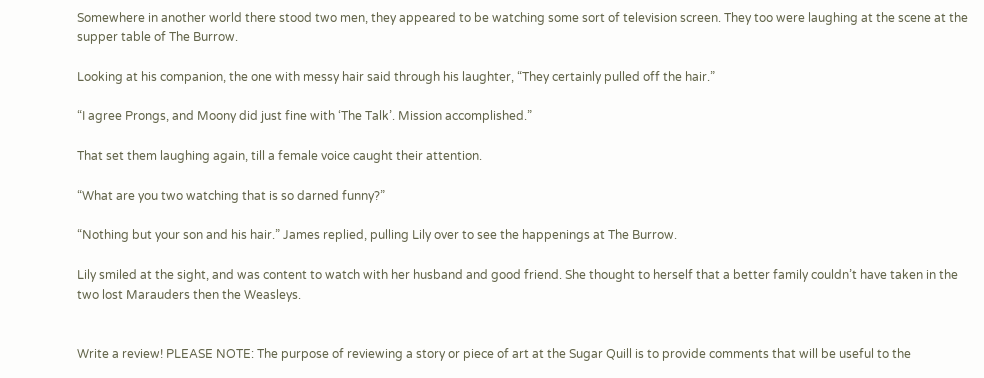Somewhere in another world there stood two men, they appeared to be watching some sort of television screen. They too were laughing at the scene at the supper table of The Burrow.

Looking at his companion, the one with messy hair said through his laughter, “They certainly pulled off the hair.”

“I agree Prongs, and Moony did just fine with ‘The Talk’. Mission accomplished.”

That set them laughing again, till a female voice caught their attention.

“What are you two watching that is so darned funny?”

“Nothing but your son and his hair.” James replied, pulling Lily over to see the happenings at The Burrow.

Lily smiled at the sight, and was content to watch with her husband and good friend. She thought to herself that a better family couldn’t have taken in the two lost Marauders then the Weasleys.


Write a review! PLEASE NOTE: The purpose of reviewing a story or piece of art at the Sugar Quill is to provide comments that will be useful to the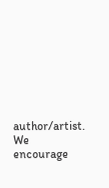author/artist. We encourage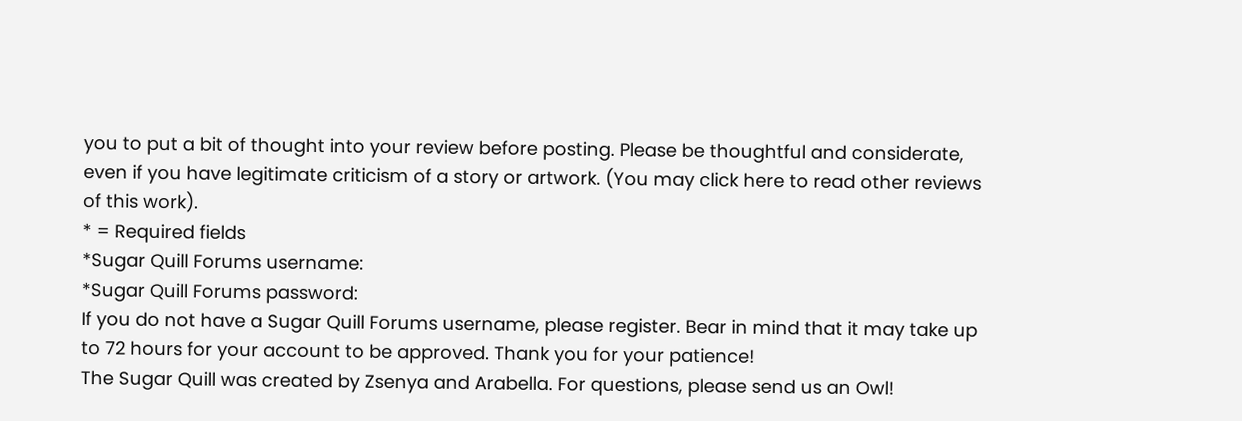you to put a bit of thought into your review before posting. Please be thoughtful and considerate, even if you have legitimate criticism of a story or artwork. (You may click here to read other reviews of this work).
* = Required fields
*Sugar Quill Forums username:
*Sugar Quill Forums password:
If you do not have a Sugar Quill Forums username, please register. Bear in mind that it may take up to 72 hours for your account to be approved. Thank you for your patience!
The Sugar Quill was created by Zsenya and Arabella. For questions, please send us an Owl!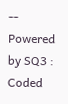-- Powered by SQ3 : Coded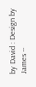by David : Design by James --